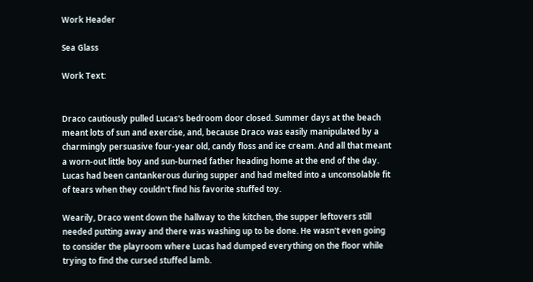Work Header

Sea Glass

Work Text:


Draco cautiously pulled Lucas's bedroom door closed. Summer days at the beach meant lots of sun and exercise, and, because Draco was easily manipulated by a charmingly persuasive four-year old, candy floss and ice cream. And all that meant a worn-out little boy and sun-burned father heading home at the end of the day. Lucas had been cantankerous during supper and had melted into a unconsolable fit of tears when they couldn't find his favorite stuffed toy.

Wearily, Draco went down the hallway to the kitchen, the supper leftovers still needed putting away and there was washing up to be done. He wasn't even going to consider the playroom where Lucas had dumped everything on the floor while trying to find the cursed stuffed lamb.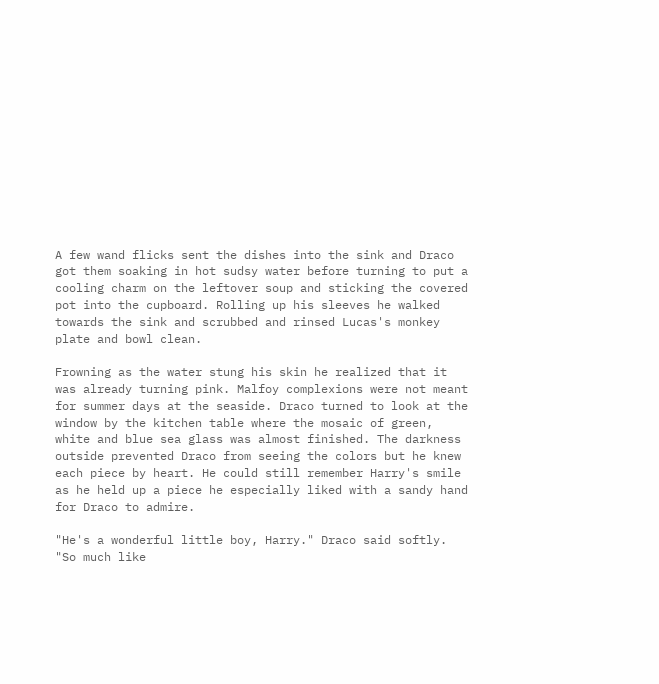A few wand flicks sent the dishes into the sink and Draco got them soaking in hot sudsy water before turning to put a cooling charm on the leftover soup and sticking the covered pot into the cupboard. Rolling up his sleeves he walked towards the sink and scrubbed and rinsed Lucas's monkey plate and bowl clean.

Frowning as the water stung his skin he realized that it was already turning pink. Malfoy complexions were not meant for summer days at the seaside. Draco turned to look at the window by the kitchen table where the mosaic of green, white and blue sea glass was almost finished. The darkness outside prevented Draco from seeing the colors but he knew each piece by heart. He could still remember Harry's smile as he held up a piece he especially liked with a sandy hand for Draco to admire.

"He's a wonderful little boy, Harry." Draco said softly. "So much like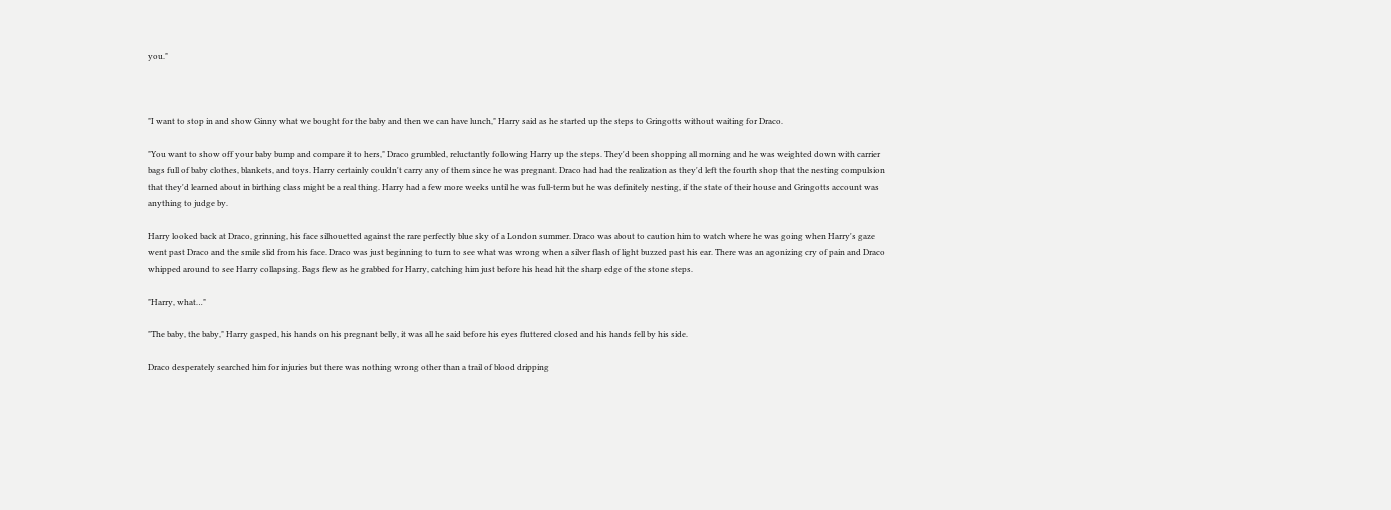you."



"I want to stop in and show Ginny what we bought for the baby and then we can have lunch," Harry said as he started up the steps to Gringotts without waiting for Draco.

"You want to show off your baby bump and compare it to hers," Draco grumbled, reluctantly following Harry up the steps. They'd been shopping all morning and he was weighted down with carrier bags full of baby clothes, blankets, and toys. Harry certainly couldn't carry any of them since he was pregnant. Draco had had the realization as they'd left the fourth shop that the nesting compulsion that they'd learned about in birthing class might be a real thing. Harry had a few more weeks until he was full-term but he was definitely nesting, if the state of their house and Gringotts account was anything to judge by.

Harry looked back at Draco, grinning, his face silhouetted against the rare perfectly blue sky of a London summer. Draco was about to caution him to watch where he was going when Harry's gaze went past Draco and the smile slid from his face. Draco was just beginning to turn to see what was wrong when a silver flash of light buzzed past his ear. There was an agonizing cry of pain and Draco whipped around to see Harry collapsing. Bags flew as he grabbed for Harry, catching him just before his head hit the sharp edge of the stone steps.

"Harry, what…"

"The baby, the baby," Harry gasped, his hands on his pregnant belly, it was all he said before his eyes fluttered closed and his hands fell by his side.

Draco desperately searched him for injuries but there was nothing wrong other than a trail of blood dripping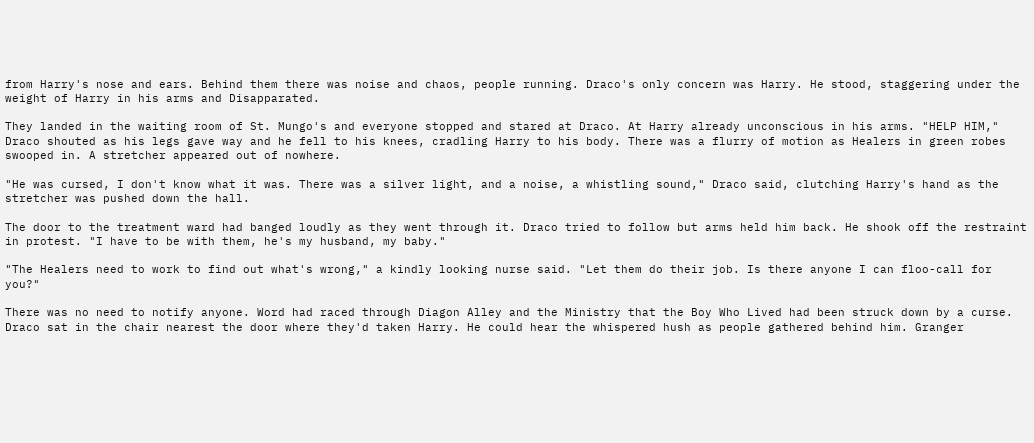from Harry's nose and ears. Behind them there was noise and chaos, people running. Draco's only concern was Harry. He stood, staggering under the weight of Harry in his arms and Disapparated.

They landed in the waiting room of St. Mungo's and everyone stopped and stared at Draco. At Harry already unconscious in his arms. "HELP HIM," Draco shouted as his legs gave way and he fell to his knees, cradling Harry to his body. There was a flurry of motion as Healers in green robes swooped in. A stretcher appeared out of nowhere.

"He was cursed, I don't know what it was. There was a silver light, and a noise, a whistling sound," Draco said, clutching Harry's hand as the stretcher was pushed down the hall.

The door to the treatment ward had banged loudly as they went through it. Draco tried to follow but arms held him back. He shook off the restraint in protest. "I have to be with them, he's my husband, my baby."

"The Healers need to work to find out what's wrong," a kindly looking nurse said. "Let them do their job. Is there anyone I can floo-call for you?"

There was no need to notify anyone. Word had raced through Diagon Alley and the Ministry that the Boy Who Lived had been struck down by a curse. Draco sat in the chair nearest the door where they'd taken Harry. He could hear the whispered hush as people gathered behind him. Granger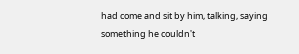had come and sit by him, talking, saying something he couldn't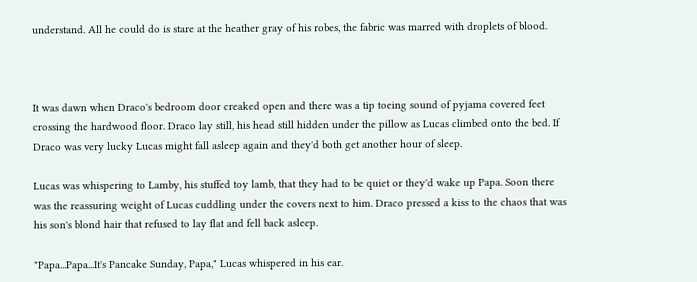understand. All he could do is stare at the heather gray of his robes, the fabric was marred with droplets of blood.



It was dawn when Draco's bedroom door creaked open and there was a tip toeing sound of pyjama covered feet crossing the hardwood floor. Draco lay still, his head still hidden under the pillow as Lucas climbed onto the bed. If Draco was very lucky Lucas might fall asleep again and they'd both get another hour of sleep.

Lucas was whispering to Lamby, his stuffed toy lamb, that they had to be quiet or they'd wake up Papa. Soon there was the reassuring weight of Lucas cuddling under the covers next to him. Draco pressed a kiss to the chaos that was his son's blond hair that refused to lay flat and fell back asleep.

"Papa...Papa...It's Pancake Sunday, Papa," Lucas whispered in his ear.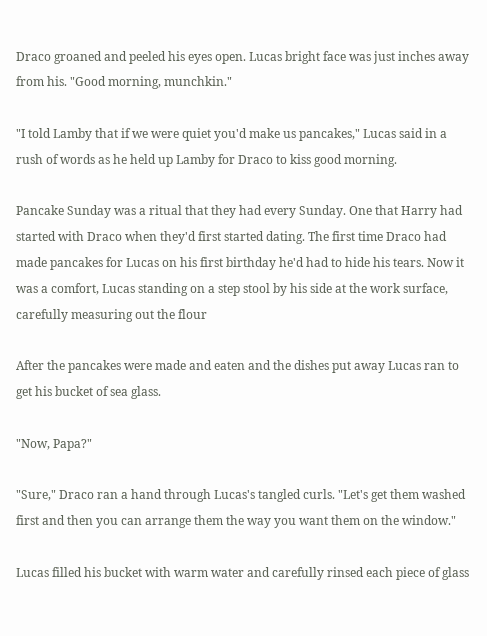Draco groaned and peeled his eyes open. Lucas bright face was just inches away from his. "Good morning, munchkin."

"I told Lamby that if we were quiet you'd make us pancakes," Lucas said in a rush of words as he held up Lamby for Draco to kiss good morning.

Pancake Sunday was a ritual that they had every Sunday. One that Harry had started with Draco when they'd first started dating. The first time Draco had made pancakes for Lucas on his first birthday he'd had to hide his tears. Now it was a comfort, Lucas standing on a step stool by his side at the work surface, carefully measuring out the flour

After the pancakes were made and eaten and the dishes put away Lucas ran to get his bucket of sea glass.

"Now, Papa?"

"Sure," Draco ran a hand through Lucas's tangled curls. "Let's get them washed first and then you can arrange them the way you want them on the window."

Lucas filled his bucket with warm water and carefully rinsed each piece of glass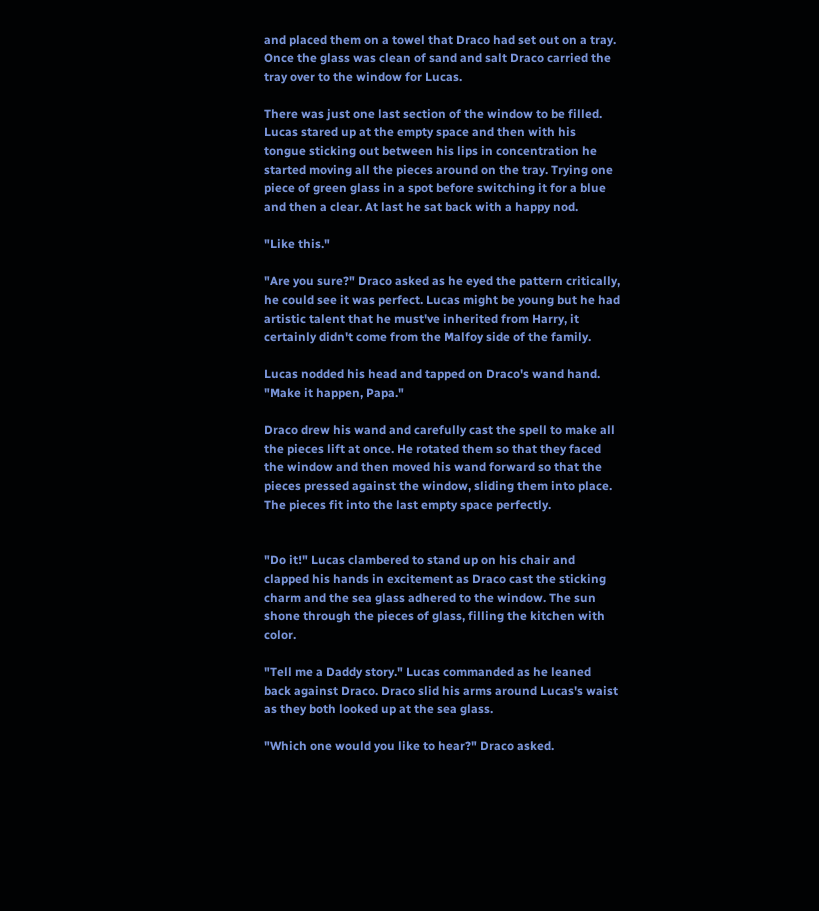and placed them on a towel that Draco had set out on a tray. Once the glass was clean of sand and salt Draco carried the tray over to the window for Lucas.

There was just one last section of the window to be filled. Lucas stared up at the empty space and then with his tongue sticking out between his lips in concentration he started moving all the pieces around on the tray. Trying one piece of green glass in a spot before switching it for a blue and then a clear. At last he sat back with a happy nod.

"Like this."

"Are you sure?" Draco asked as he eyed the pattern critically, he could see it was perfect. Lucas might be young but he had artistic talent that he must've inherited from Harry, it certainly didn't come from the Malfoy side of the family.

Lucas nodded his head and tapped on Draco's wand hand. "Make it happen, Papa."

Draco drew his wand and carefully cast the spell to make all the pieces lift at once. He rotated them so that they faced the window and then moved his wand forward so that the pieces pressed against the window, sliding them into place. The pieces fit into the last empty space perfectly.


"Do it!" Lucas clambered to stand up on his chair and clapped his hands in excitement as Draco cast the sticking charm and the sea glass adhered to the window. The sun shone through the pieces of glass, filling the kitchen with color.

"Tell me a Daddy story." Lucas commanded as he leaned back against Draco. Draco slid his arms around Lucas's waist as they both looked up at the sea glass.

"Which one would you like to hear?" Draco asked.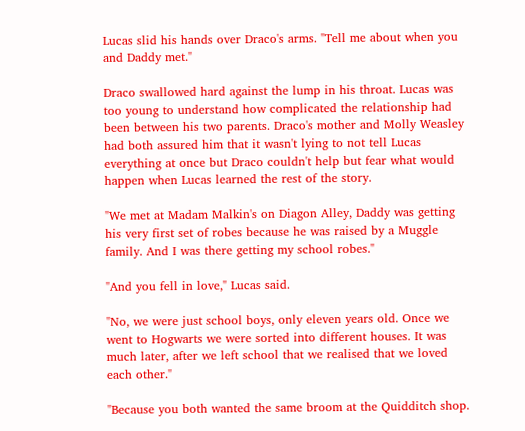Lucas slid his hands over Draco's arms. "Tell me about when you and Daddy met."

Draco swallowed hard against the lump in his throat. Lucas was too young to understand how complicated the relationship had been between his two parents. Draco's mother and Molly Weasley had both assured him that it wasn't lying to not tell Lucas everything at once but Draco couldn't help but fear what would happen when Lucas learned the rest of the story.

"We met at Madam Malkin's on Diagon Alley, Daddy was getting his very first set of robes because he was raised by a Muggle family. And I was there getting my school robes."

"And you fell in love," Lucas said.

"No, we were just school boys, only eleven years old. Once we went to Hogwarts we were sorted into different houses. It was much later, after we left school that we realised that we loved each other."

"Because you both wanted the same broom at the Quidditch shop.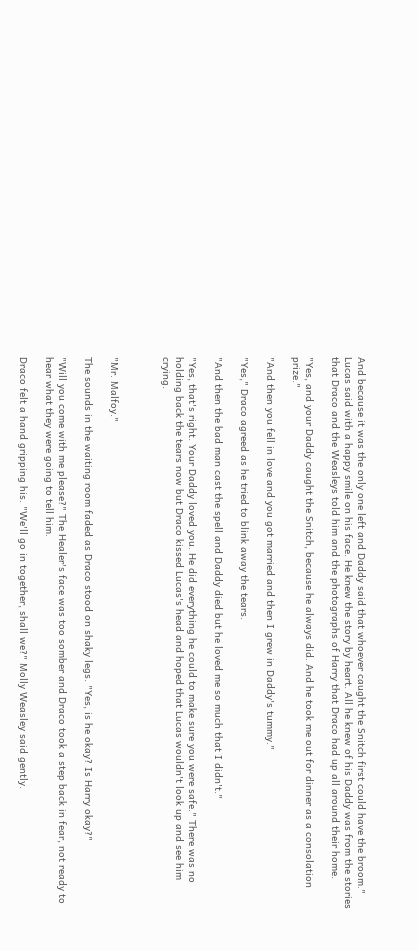And because it was the only one left and Daddy said that whoever caught the Snitch first could have the broom." Lucas said with a happy smile on his face. He knew the story by heart. All he knew of his Daddy was from the stories that Draco and the Weasleys told him and the photographs of Harry that Draco had up all around their home.

"Yes, and your Daddy caught the Snitch, because he always did. And he took me out for dinner as a consolation prize."

"And then you fell in love and you got married and then I grew in Daddy's tummy."

"Yes," Draco agreed as he tried to blink away the tears.

"And then the bad man cast the spell and Daddy died but he loved me so much that I didn't."

"Yes, that's right. Your Daddy loved you. He did everything he could to make sure you were safe." There was no holding back the tears now but Draco kissed Lucas's head and hoped that Lucas wouldn't look up and see him crying.



"Mr. Malfoy."

The sounds in the waiting room faded as Draco stood on shaky legs. "Yes, is he okay? Is Harry okay?"

"Will you come with me please?" The Healer's face was too somber and Draco took a step back in fear, not ready to hear what they were going to tell him.

Draco felt a hand gripping his. "We'll go in together, shall we?" Molly Weasley said gently.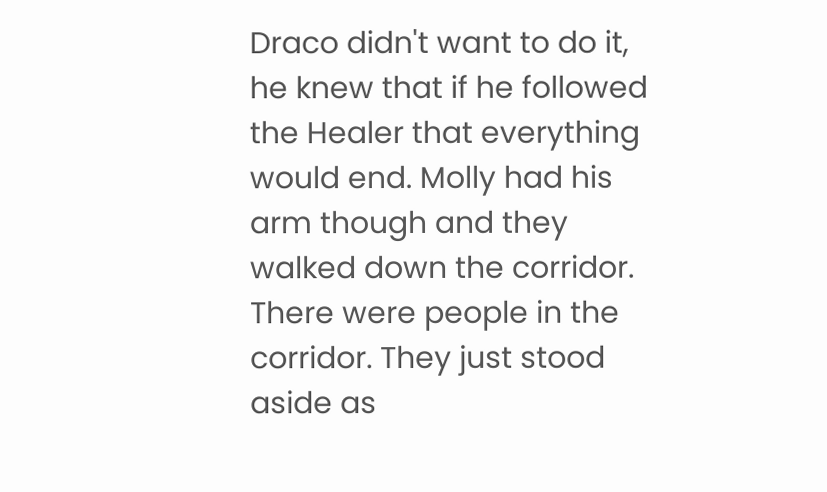Draco didn't want to do it, he knew that if he followed the Healer that everything would end. Molly had his arm though and they walked down the corridor. There were people in the corridor. They just stood aside as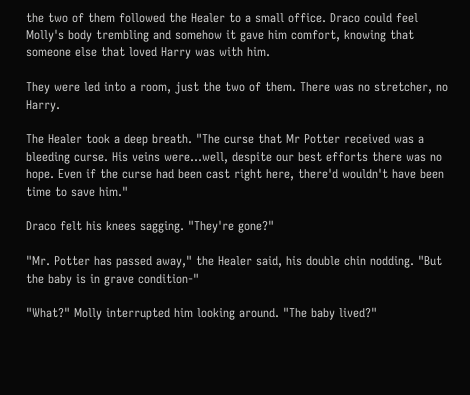the two of them followed the Healer to a small office. Draco could feel Molly's body trembling and somehow it gave him comfort, knowing that someone else that loved Harry was with him.

They were led into a room, just the two of them. There was no stretcher, no Harry.

The Healer took a deep breath. "The curse that Mr Potter received was a bleeding curse. His veins were...well, despite our best efforts there was no hope. Even if the curse had been cast right here, there'd wouldn't have been time to save him."

Draco felt his knees sagging. "They're gone?"

"Mr. Potter has passed away," the Healer said, his double chin nodding. "But the baby is in grave condition-"

"What?" Molly interrupted him looking around. "The baby lived?"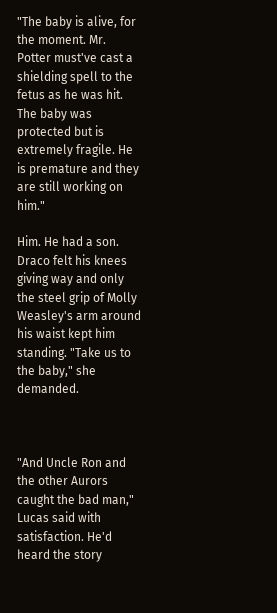"The baby is alive, for the moment. Mr. Potter must've cast a shielding spell to the fetus as he was hit. The baby was protected but is extremely fragile. He is premature and they are still working on him."

Him. He had a son. Draco felt his knees giving way and only the steel grip of Molly Weasley's arm around his waist kept him standing. "Take us to the baby," she demanded.



"And Uncle Ron and the other Aurors caught the bad man," Lucas said with satisfaction. He'd heard the story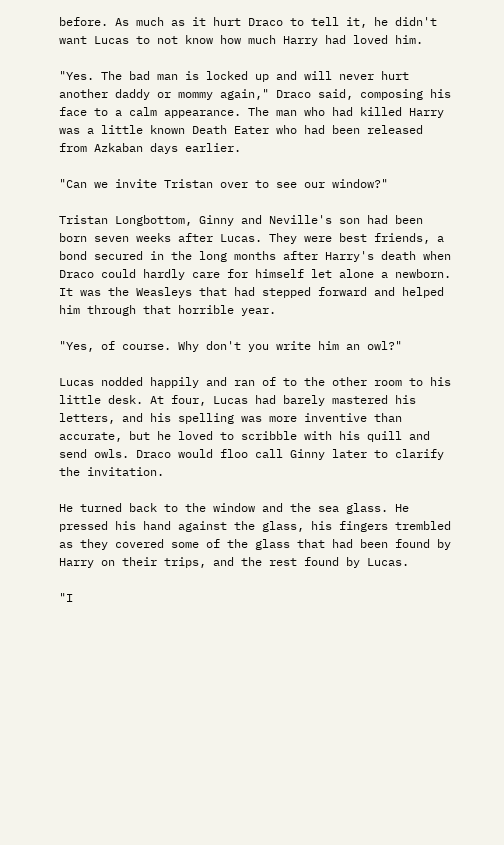before. As much as it hurt Draco to tell it, he didn't want Lucas to not know how much Harry had loved him.

"Yes. The bad man is locked up and will never hurt another daddy or mommy again," Draco said, composing his face to a calm appearance. The man who had killed Harry was a little known Death Eater who had been released from Azkaban days earlier.

"Can we invite Tristan over to see our window?"

Tristan Longbottom, Ginny and Neville's son had been born seven weeks after Lucas. They were best friends, a bond secured in the long months after Harry's death when Draco could hardly care for himself let alone a newborn. It was the Weasleys that had stepped forward and helped him through that horrible year.

"Yes, of course. Why don't you write him an owl?"

Lucas nodded happily and ran of to the other room to his little desk. At four, Lucas had barely mastered his letters, and his spelling was more inventive than accurate, but he loved to scribble with his quill and send owls. Draco would floo call Ginny later to clarify the invitation.

He turned back to the window and the sea glass. He pressed his hand against the glass, his fingers trembled as they covered some of the glass that had been found by Harry on their trips, and the rest found by Lucas.

"I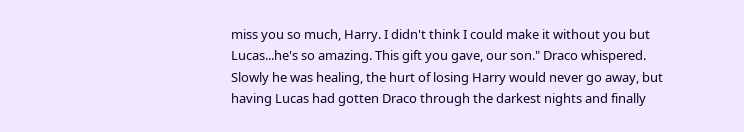miss you so much, Harry. I didn't think I could make it without you but Lucas...he's so amazing. This gift you gave, our son." Draco whispered. Slowly he was healing, the hurt of losing Harry would never go away, but having Lucas had gotten Draco through the darkest nights and finally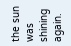the sun was shining again.